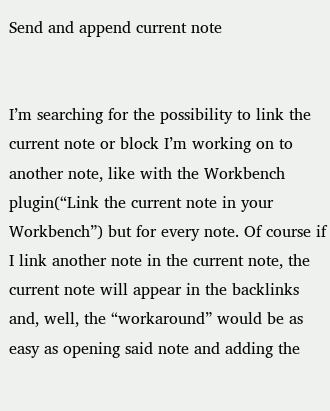Send and append current note


I’m searching for the possibility to link the current note or block I’m working on to another note, like with the Workbench plugin(“Link the current note in your Workbench”) but for every note. Of course if I link another note in the current note, the current note will appear in the backlinks and, well, the “workaround” would be as easy as opening said note and adding the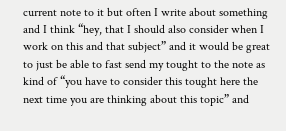current note to it but often I write about something and I think “hey, that I should also consider when I work on this and that subject” and it would be great to just be able to fast send my tought to the note as kind of “you have to consider this tought here the next time you are thinking about this topic” and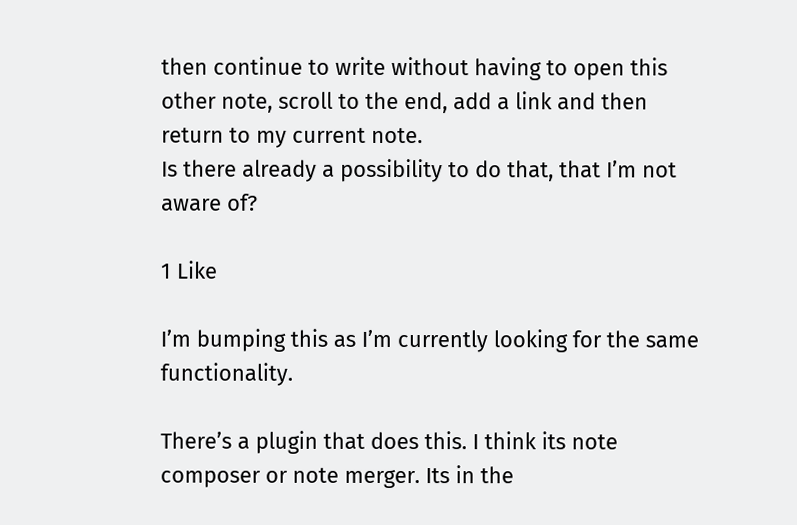then continue to write without having to open this other note, scroll to the end, add a link and then return to my current note.
Is there already a possibility to do that, that I’m not aware of?

1 Like

I’m bumping this as I’m currently looking for the same functionality.

There’s a plugin that does this. I think its note composer or note merger. Its in the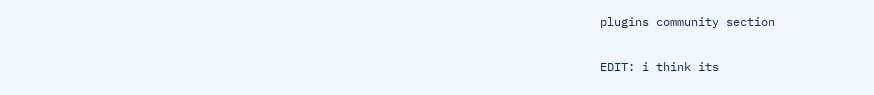plugins community section

EDIT: i think its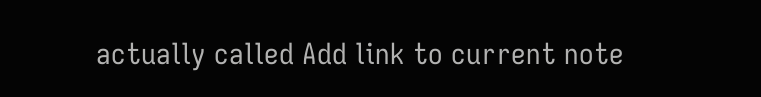actually called Add link to current note